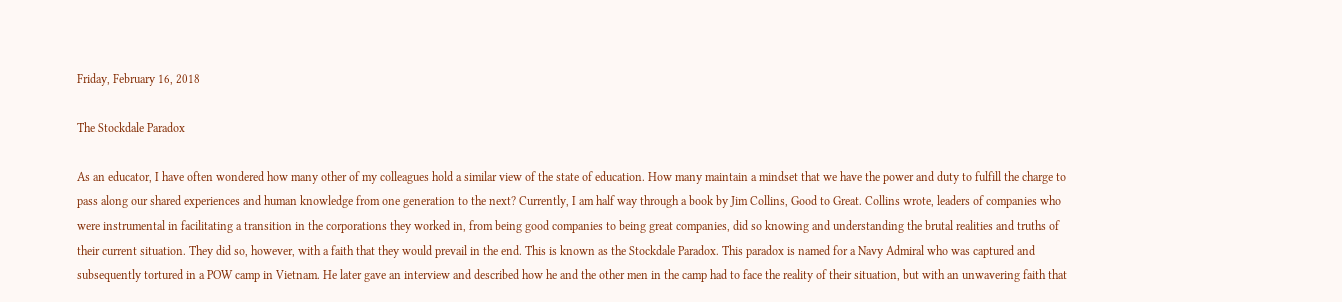Friday, February 16, 2018

The Stockdale Paradox

As an educator, I have often wondered how many other of my colleagues hold a similar view of the state of education. How many maintain a mindset that we have the power and duty to fulfill the charge to pass along our shared experiences and human knowledge from one generation to the next? Currently, I am half way through a book by Jim Collins, Good to Great. Collins wrote, leaders of companies who were instrumental in facilitating a transition in the corporations they worked in, from being good companies to being great companies, did so knowing and understanding the brutal realities and truths of their current situation. They did so, however, with a faith that they would prevail in the end. This is known as the Stockdale Paradox. This paradox is named for a Navy Admiral who was captured and subsequently tortured in a POW camp in Vietnam. He later gave an interview and described how he and the other men in the camp had to face the reality of their situation, but with an unwavering faith that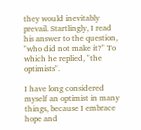they would inevitably prevail. Startlingly, I read his answer to the question, "who did not make it?" To which he replied, "the optimists".

I have long considered myself an optimist in many things, because I embrace hope and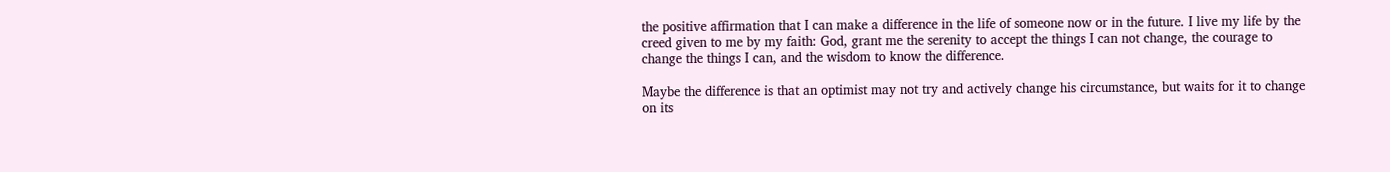the positive affirmation that I can make a difference in the life of someone now or in the future. I live my life by the creed given to me by my faith: God, grant me the serenity to accept the things I can not change, the courage to change the things I can, and the wisdom to know the difference.

Maybe the difference is that an optimist may not try and actively change his circumstance, but waits for it to change on its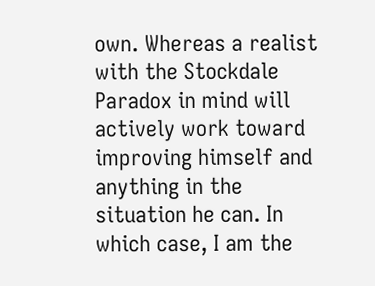own. Whereas a realist with the Stockdale Paradox in mind will actively work toward improving himself and anything in the situation he can. In which case, I am the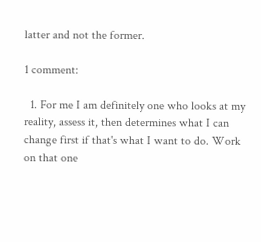latter and not the former.

1 comment:

  1. For me I am definitely one who looks at my reality, assess it, then determines what I can change first if that's what I want to do. Work on that one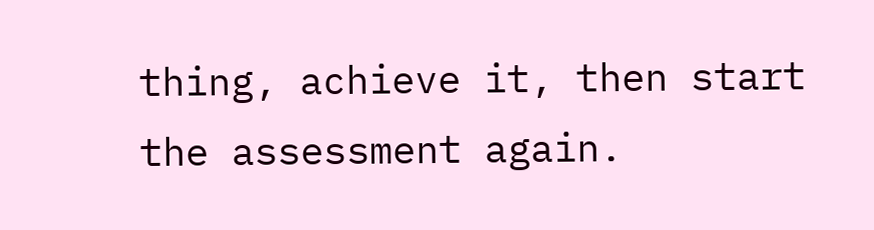thing, achieve it, then start the assessment again.